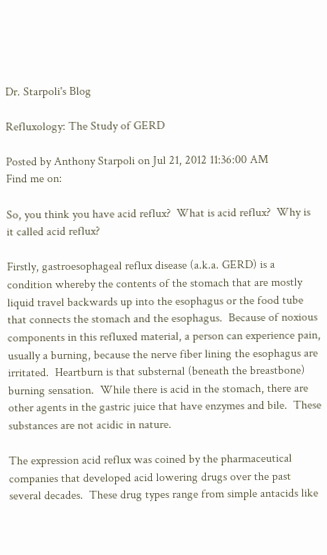Dr. Starpoli's Blog

Refluxology: The Study of GERD

Posted by Anthony Starpoli on Jul 21, 2012 11:36:00 AM
Find me on:

So, you think you have acid reflux?  What is acid reflux?  Why is it called acid reflux?

Firstly, gastroesophageal reflux disease (a.k.a. GERD) is a condition whereby the contents of the stomach that are mostly liquid travel backwards up into the esophagus or the food tube that connects the stomach and the esophagus.  Because of noxious components in this refluxed material, a person can experience pain, usually a burning, because the nerve fiber lining the esophagus are irritated.  Heartburn is that substernal (beneath the breastbone) burning sensation.  While there is acid in the stomach, there are other agents in the gastric juice that have enzymes and bile.  These substances are not acidic in nature.

The expression acid reflux was coined by the pharmaceutical companies that developed acid lowering drugs over the past several decades.  These drug types range from simple antacids like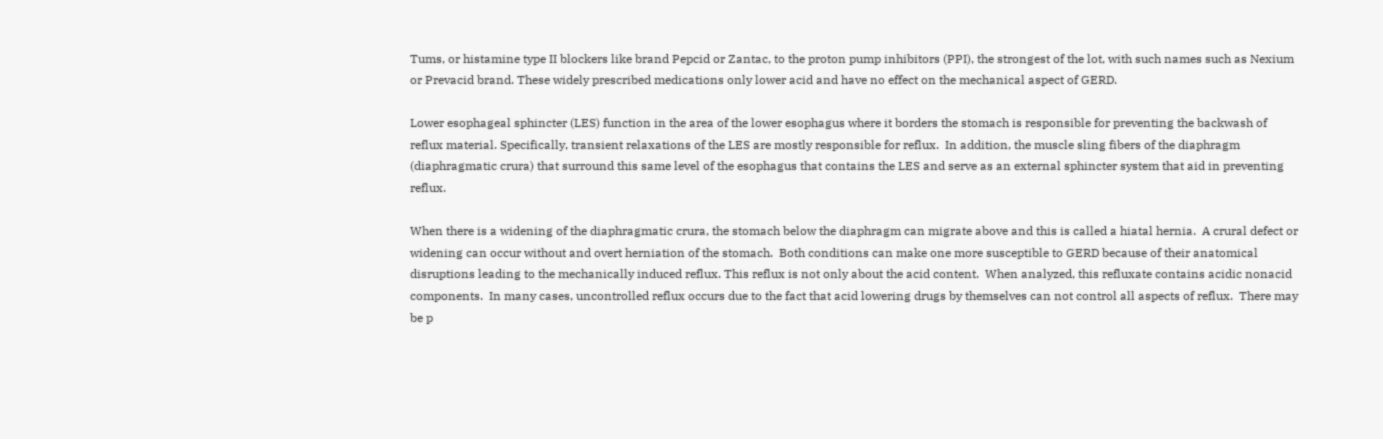Tums, or histamine type II blockers like brand Pepcid or Zantac, to the proton pump inhibitors (PPI), the strongest of the lot, with such names such as Nexium or Prevacid brand. These widely prescribed medications only lower acid and have no effect on the mechanical aspect of GERD.

Lower esophageal sphincter (LES) function in the area of the lower esophagus where it borders the stomach is responsible for preventing the backwash of reflux material. Specifically, transient relaxations of the LES are mostly responsible for reflux.  In addition, the muscle sling fibers of the diaphragm (diaphragmatic crura) that surround this same level of the esophagus that contains the LES and serve as an external sphincter system that aid in preventing reflux.

When there is a widening of the diaphragmatic crura, the stomach below the diaphragm can migrate above and this is called a hiatal hernia.  A crural defect or widening can occur without and overt herniation of the stomach.  Both conditions can make one more susceptible to GERD because of their anatomical disruptions leading to the mechanically induced reflux. This reflux is not only about the acid content.  When analyzed, this refluxate contains acidic nonacid components.  In many cases, uncontrolled reflux occurs due to the fact that acid lowering drugs by themselves can not control all aspects of reflux.  There may be p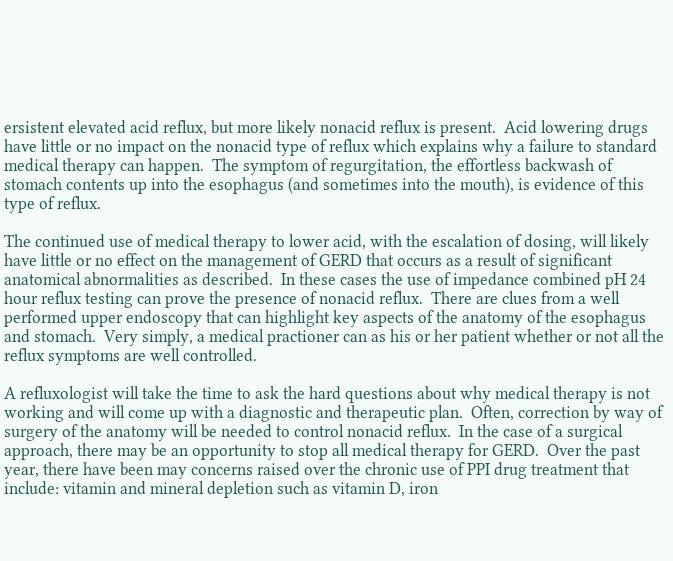ersistent elevated acid reflux, but more likely nonacid reflux is present.  Acid lowering drugs have little or no impact on the nonacid type of reflux which explains why a failure to standard medical therapy can happen.  The symptom of regurgitation, the effortless backwash of stomach contents up into the esophagus (and sometimes into the mouth), is evidence of this type of reflux.

The continued use of medical therapy to lower acid, with the escalation of dosing, will likely have little or no effect on the management of GERD that occurs as a result of significant anatomical abnormalities as described.  In these cases the use of impedance combined pH 24 hour reflux testing can prove the presence of nonacid reflux.  There are clues from a well performed upper endoscopy that can highlight key aspects of the anatomy of the esophagus and stomach.  Very simply, a medical practioner can as his or her patient whether or not all the reflux symptoms are well controlled.

A refluxologist will take the time to ask the hard questions about why medical therapy is not working and will come up with a diagnostic and therapeutic plan.  Often, correction by way of surgery of the anatomy will be needed to control nonacid reflux.  In the case of a surgical approach, there may be an opportunity to stop all medical therapy for GERD.  Over the past year, there have been may concerns raised over the chronic use of PPI drug treatment that include: vitamin and mineral depletion such as vitamin D, iron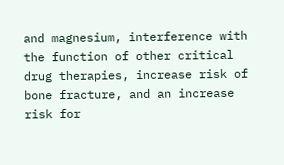and magnesium, interference with the function of other critical drug therapies, increase risk of bone fracture, and an increase risk for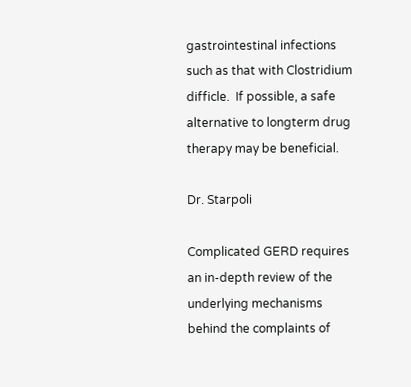gastrointestinal infections such as that with Clostridium difficle.  If possible, a safe alternative to longterm drug therapy may be beneficial.

Dr. Starpoli

Complicated GERD requires an in-depth review of the underlying mechanisms behind the complaints of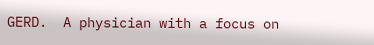GERD.  A physician with a focus on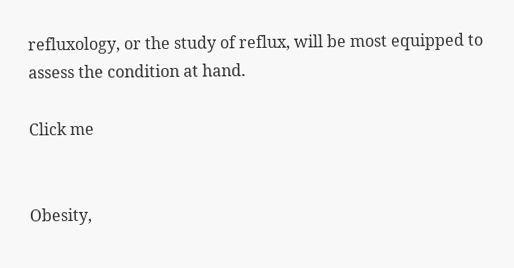refluxology, or the study of reflux, will be most equipped to assess the condition at hand.

Click me


Obesity,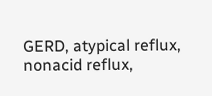GERD, atypical reflux, nonacid reflux,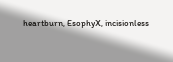heartburn, EsophyX, incisionless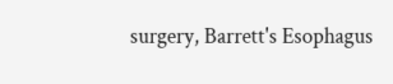surgery, Barrett's Esophagus